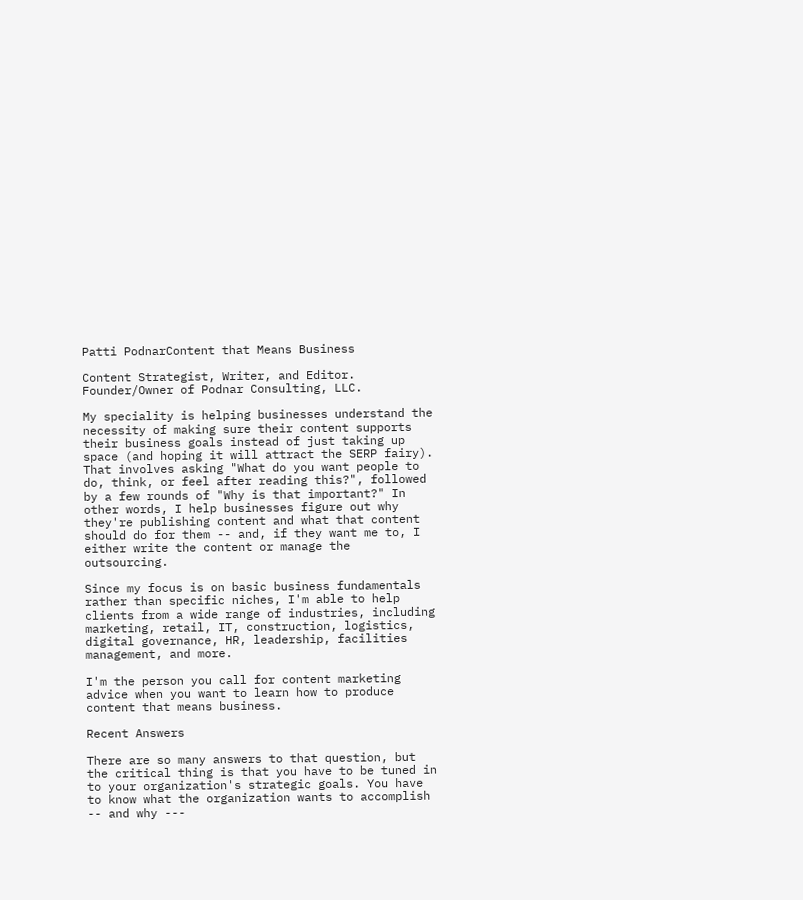Patti PodnarContent that Means Business

Content Strategist, Writer, and Editor. Founder/Owner of Podnar Consulting, LLC.

My speciality is helping businesses understand the necessity of making sure their content supports their business goals instead of just taking up space (and hoping it will attract the SERP fairy). That involves asking "What do you want people to do, think, or feel after reading this?", followed by a few rounds of "Why is that important?" In other words, I help businesses figure out why they're publishing content and what that content should do for them -- and, if they want me to, I either write the content or manage the outsourcing.

Since my focus is on basic business fundamentals rather than specific niches, I'm able to help clients from a wide range of industries, including marketing, retail, IT, construction, logistics, digital governance, HR, leadership, facilities management, and more.

I'm the person you call for content marketing advice when you want to learn how to produce content that means business.

Recent Answers

There are so many answers to that question, but the critical thing is that you have to be tuned in to your organization's strategic goals. You have to know what the organization wants to accomplish -- and why ---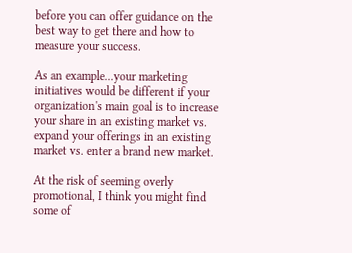before you can offer guidance on the best way to get there and how to measure your success.

As an example...your marketing initiatives would be different if your organization's main goal is to increase your share in an existing market vs. expand your offerings in an existing market vs. enter a brand new market.

At the risk of seeming overly promotional, I think you might find some of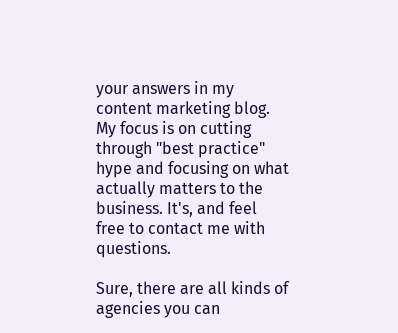your answers in my content marketing blog. My focus is on cutting through "best practice" hype and focusing on what actually matters to the business. It's, and feel free to contact me with questions.

Sure, there are all kinds of agencies you can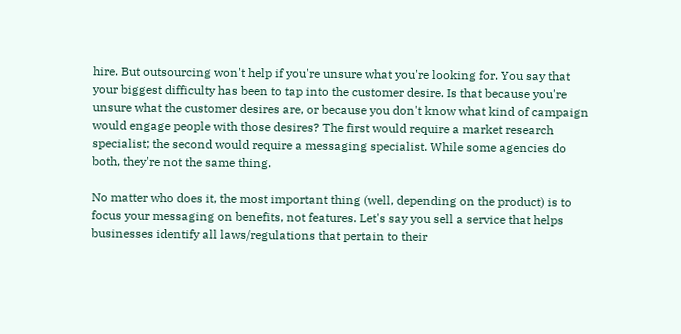hire. But outsourcing won't help if you're unsure what you're looking for. You say that your biggest difficulty has been to tap into the customer desire. Is that because you're unsure what the customer desires are, or because you don't know what kind of campaign would engage people with those desires? The first would require a market research specialist; the second would require a messaging specialist. While some agencies do both, they're not the same thing.

No matter who does it, the most important thing (well, depending on the product) is to focus your messaging on benefits, not features. Let's say you sell a service that helps businesses identify all laws/regulations that pertain to their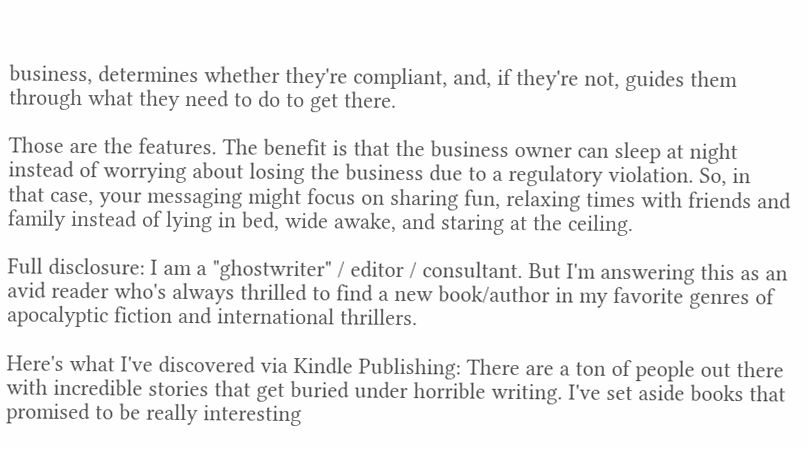business, determines whether they're compliant, and, if they're not, guides them through what they need to do to get there.

Those are the features. The benefit is that the business owner can sleep at night instead of worrying about losing the business due to a regulatory violation. So, in that case, your messaging might focus on sharing fun, relaxing times with friends and family instead of lying in bed, wide awake, and staring at the ceiling.

Full disclosure: I am a "ghostwriter" / editor / consultant. But I'm answering this as an avid reader who's always thrilled to find a new book/author in my favorite genres of apocalyptic fiction and international thrillers.

Here's what I've discovered via Kindle Publishing: There are a ton of people out there with incredible stories that get buried under horrible writing. I've set aside books that promised to be really interesting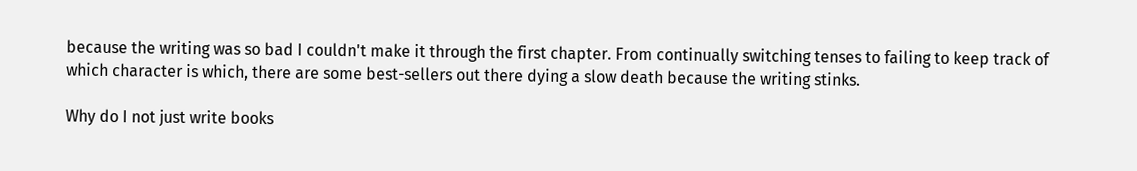because the writing was so bad I couldn't make it through the first chapter. From continually switching tenses to failing to keep track of which character is which, there are some best-sellers out there dying a slow death because the writing stinks.

Why do I not just write books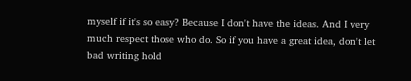myself if it's so easy? Because I don't have the ideas. And I very much respect those who do. So if you have a great idea, don't let bad writing hold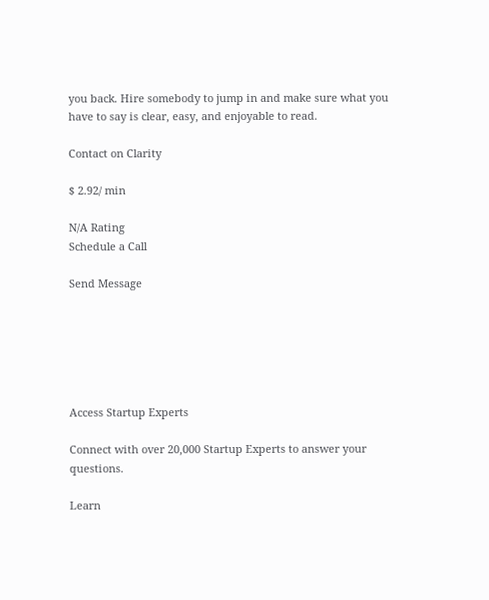you back. Hire somebody to jump in and make sure what you have to say is clear, easy, and enjoyable to read.

Contact on Clarity

$ 2.92/ min

N/A Rating
Schedule a Call

Send Message






Access Startup Experts

Connect with over 20,000 Startup Experts to answer your questions.

Learn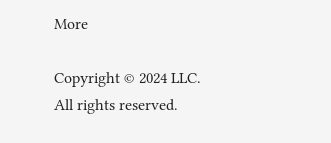More

Copyright © 2024 LLC. All rights reserved.